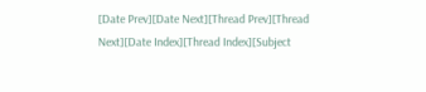[Date Prev][Date Next][Thread Prev][Thread Next][Date Index][Thread Index][Subject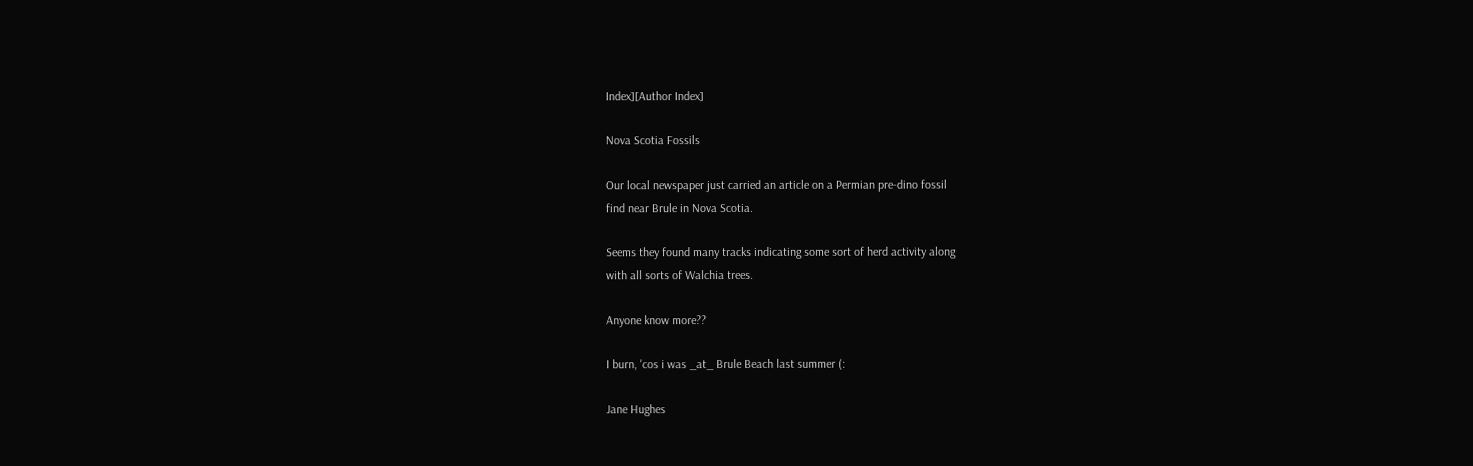Index][Author Index]

Nova Scotia Fossils

Our local newspaper just carried an article on a Permian pre-dino fossil
find near Brule in Nova Scotia.

Seems they found many tracks indicating some sort of herd activity along
with all sorts of Walchia trees.

Anyone know more??

I burn, 'cos i was _at_ Brule Beach last summer (:

Jane Hughes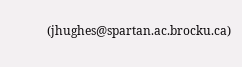(jhughes@spartan.ac.brocku.ca)